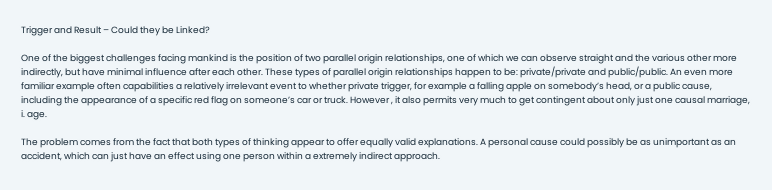Trigger and Result – Could they be Linked?

One of the biggest challenges facing mankind is the position of two parallel origin relationships, one of which we can observe straight and the various other more indirectly, but have minimal influence after each other. These types of parallel origin relationships happen to be: private/private and public/public. An even more familiar example often capabilities a relatively irrelevant event to whether private trigger, for example a falling apple on somebody’s head, or a public cause, including the appearance of a specific red flag on someone’s car or truck. However , it also permits very much to get contingent about only just one causal marriage, i. age.

The problem comes from the fact that both types of thinking appear to offer equally valid explanations. A personal cause could possibly be as unimportant as an accident, which can just have an effect using one person within a extremely indirect approach.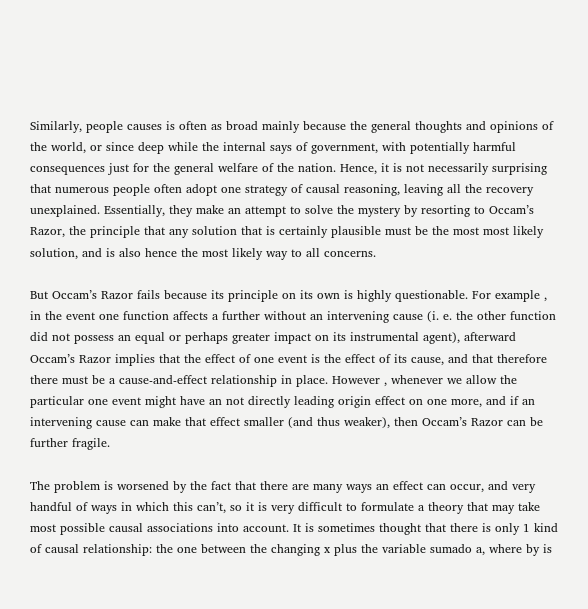Similarly, people causes is often as broad mainly because the general thoughts and opinions of the world, or since deep while the internal says of government, with potentially harmful consequences just for the general welfare of the nation. Hence, it is not necessarily surprising that numerous people often adopt one strategy of causal reasoning, leaving all the recovery unexplained. Essentially, they make an attempt to solve the mystery by resorting to Occam’s Razor, the principle that any solution that is certainly plausible must be the most most likely solution, and is also hence the most likely way to all concerns.

But Occam’s Razor fails because its principle on its own is highly questionable. For example , in the event one function affects a further without an intervening cause (i. e. the other function did not possess an equal or perhaps greater impact on its instrumental agent), afterward Occam’s Razor implies that the effect of one event is the effect of its cause, and that therefore there must be a cause-and-effect relationship in place. However , whenever we allow the particular one event might have an not directly leading origin effect on one more, and if an intervening cause can make that effect smaller (and thus weaker), then Occam’s Razor can be further fragile.

The problem is worsened by the fact that there are many ways an effect can occur, and very handful of ways in which this can’t, so it is very difficult to formulate a theory that may take most possible causal associations into account. It is sometimes thought that there is only 1 kind of causal relationship: the one between the changing x plus the variable sumado a, where by is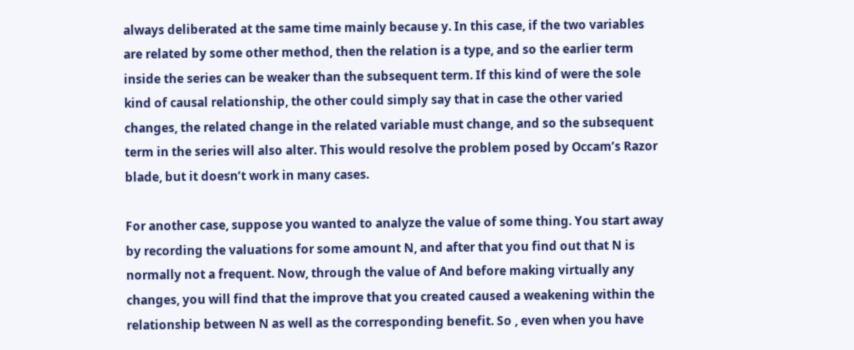always deliberated at the same time mainly because y. In this case, if the two variables are related by some other method, then the relation is a type, and so the earlier term inside the series can be weaker than the subsequent term. If this kind of were the sole kind of causal relationship, the other could simply say that in case the other varied changes, the related change in the related variable must change, and so the subsequent term in the series will also alter. This would resolve the problem posed by Occam’s Razor blade, but it doesn’t work in many cases.

For another case, suppose you wanted to analyze the value of some thing. You start away by recording the valuations for some amount N, and after that you find out that N is normally not a frequent. Now, through the value of And before making virtually any changes, you will find that the improve that you created caused a weakening within the relationship between N as well as the corresponding benefit. So , even when you have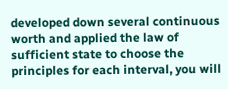developed down several continuous worth and applied the law of sufficient state to choose the principles for each interval, you will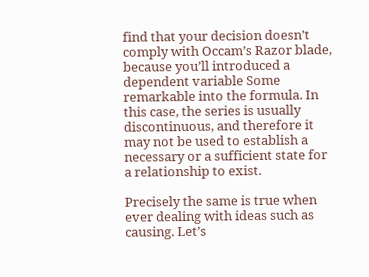find that your decision doesn’t comply with Occam’s Razor blade, because you’ll introduced a dependent variable Some remarkable into the formula. In this case, the series is usually discontinuous, and therefore it may not be used to establish a necessary or a sufficient state for a relationship to exist.

Precisely the same is true when ever dealing with ideas such as causing. Let’s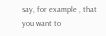say, for example , that you want to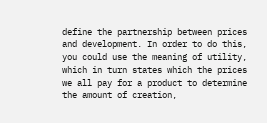define the partnership between prices and development. In order to do this, you could use the meaning of utility, which in turn states which the prices we all pay for a product to determine the amount of creation,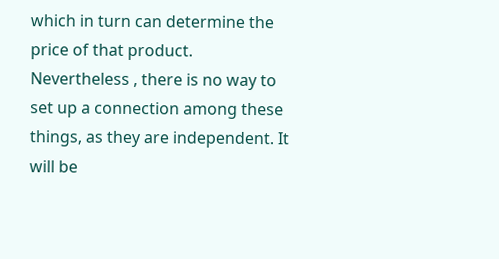which in turn can determine the price of that product. Nevertheless , there is no way to set up a connection among these things, as they are independent. It will be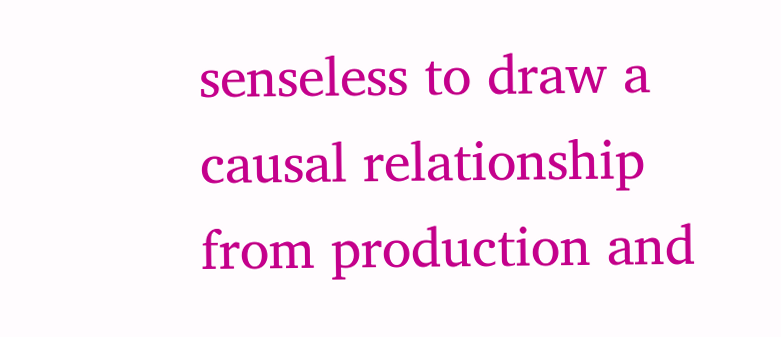senseless to draw a causal relationship from production and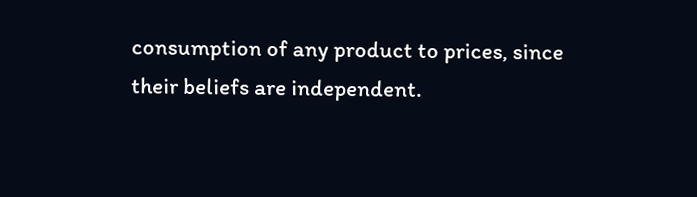consumption of any product to prices, since their beliefs are independent.